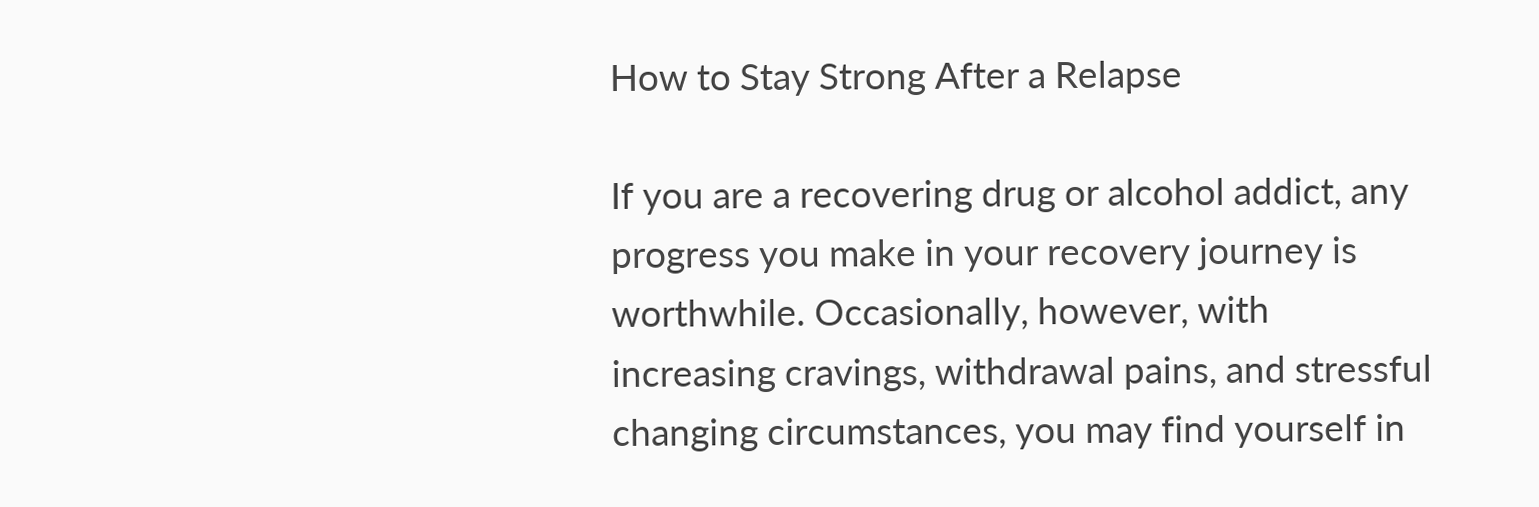How to Stay Strong After a Relapse

If you are a recovering drug or alcohol addict, any progress you make in your recovery journey is worthwhile. Occasionally, however, with increasing cravings, withdrawal pains, and stressful changing circumstances, you may find yourself in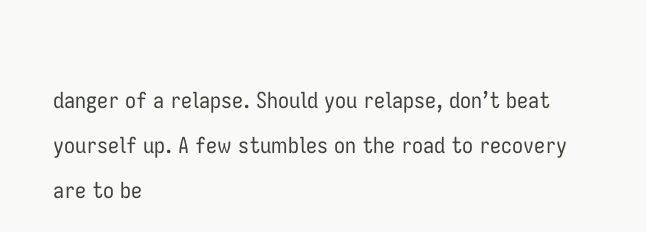danger of a relapse. Should you relapse, don’t beat yourself up. A few stumbles on the road to recovery are to be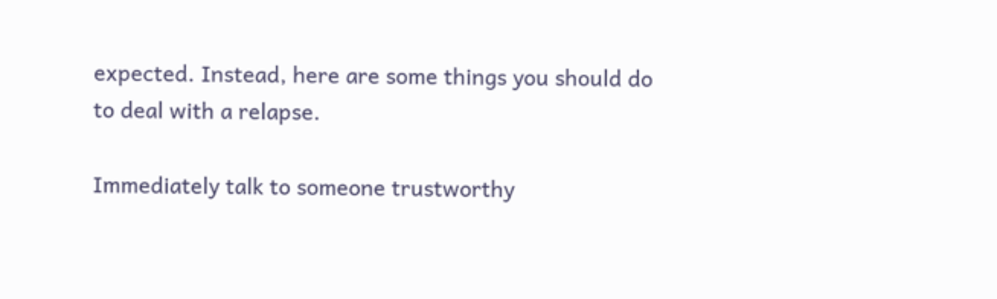expected. Instead, here are some things you should do to deal with a relapse.

Immediately talk to someone trustworthy